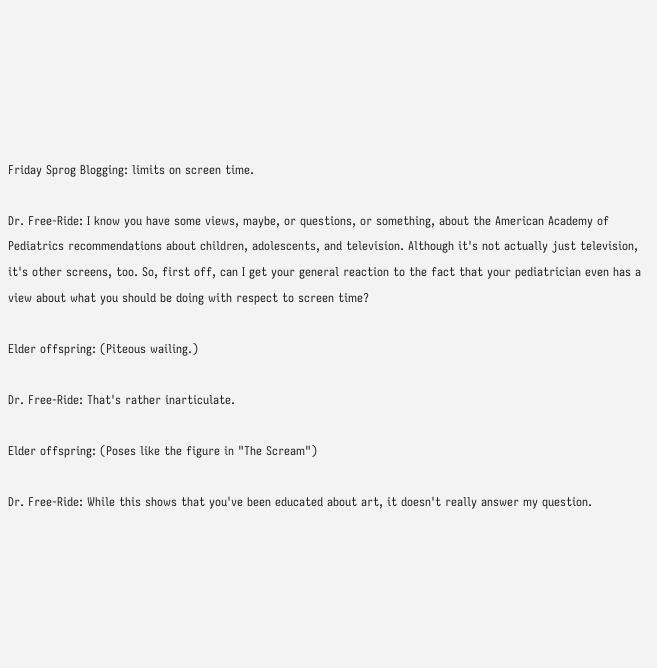Friday Sprog Blogging: limits on screen time.

Dr. Free-Ride: I know you have some views, maybe, or questions, or something, about the American Academy of Pediatrics recommendations about children, adolescents, and television. Although it's not actually just television, it's other screens, too. So, first off, can I get your general reaction to the fact that your pediatrician even has a view about what you should be doing with respect to screen time?

Elder offspring: (Piteous wailing.)

Dr. Free-Ride: That's rather inarticulate.

Elder offspring: (Poses like the figure in "The Scream")

Dr. Free-Ride: While this shows that you've been educated about art, it doesn't really answer my question.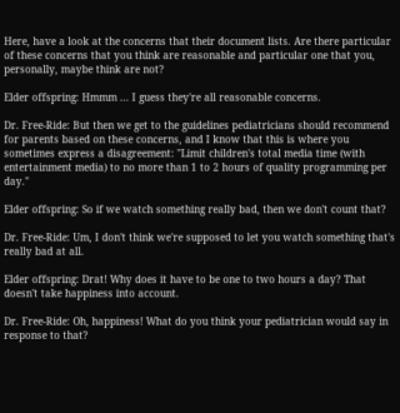Here, have a look at the concerns that their document lists. Are there particular of these concerns that you think are reasonable and particular one that you, personally, maybe think are not?

Elder offspring: Hmmm ... I guess they're all reasonable concerns.

Dr. Free-Ride: But then we get to the guidelines pediatricians should recommend for parents based on these concerns, and I know that this is where you sometimes express a disagreement: "Limit children's total media time (with entertainment media) to no more than 1 to 2 hours of quality programming per day."

Elder offspring: So if we watch something really bad, then we don't count that?

Dr. Free-Ride: Um, I don't think we're supposed to let you watch something that's really bad at all.

Elder offspring: Drat! Why does it have to be one to two hours a day? That doesn't take happiness into account.

Dr. Free-Ride: Oh, happiness! What do you think your pediatrician would say in response to that?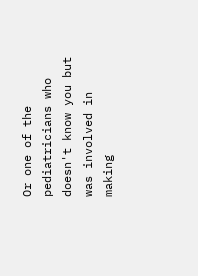Or one of the pediatricians who doesn't know you but was involved in making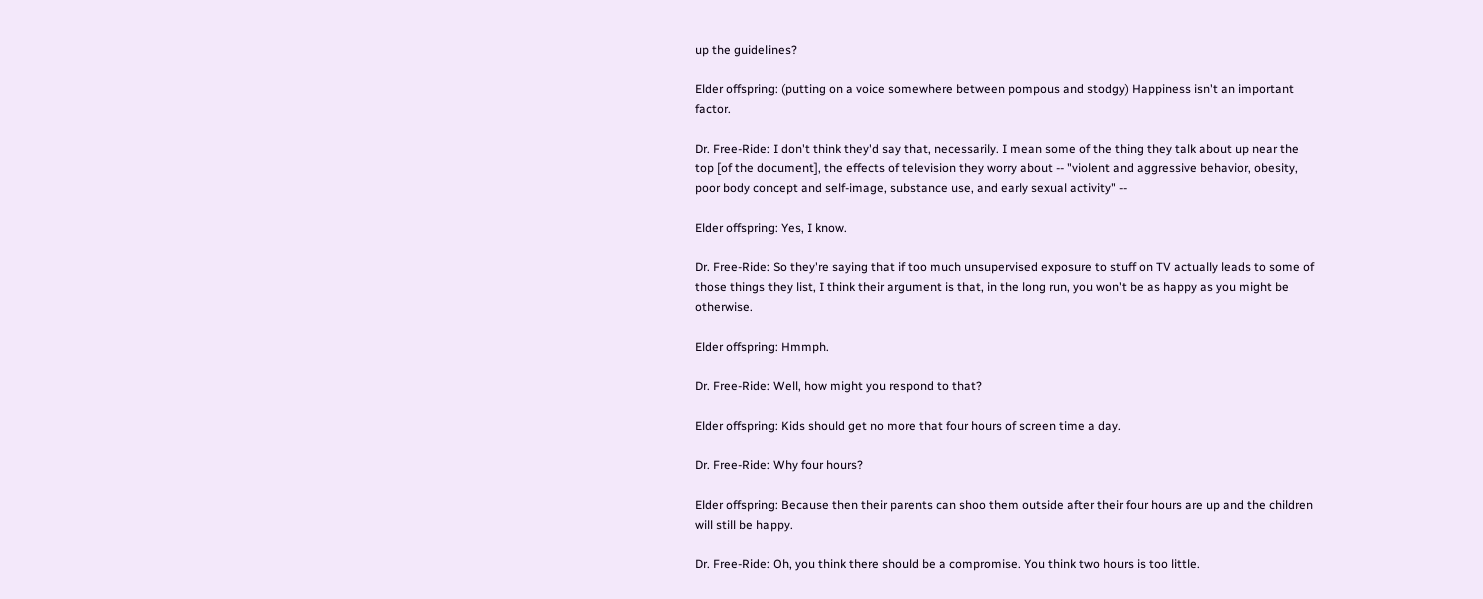up the guidelines?

Elder offspring: (putting on a voice somewhere between pompous and stodgy) Happiness isn't an important factor.

Dr. Free-Ride: I don't think they'd say that, necessarily. I mean some of the thing they talk about up near the top [of the document], the effects of television they worry about -- "violent and aggressive behavior, obesity, poor body concept and self-image, substance use, and early sexual activity" --

Elder offspring: Yes, I know.

Dr. Free-Ride: So they're saying that if too much unsupervised exposure to stuff on TV actually leads to some of those things they list, I think their argument is that, in the long run, you won't be as happy as you might be otherwise.

Elder offspring: Hmmph.

Dr. Free-Ride: Well, how might you respond to that?

Elder offspring: Kids should get no more that four hours of screen time a day.

Dr. Free-Ride: Why four hours?

Elder offspring: Because then their parents can shoo them outside after their four hours are up and the children will still be happy.

Dr. Free-Ride: Oh, you think there should be a compromise. You think two hours is too little.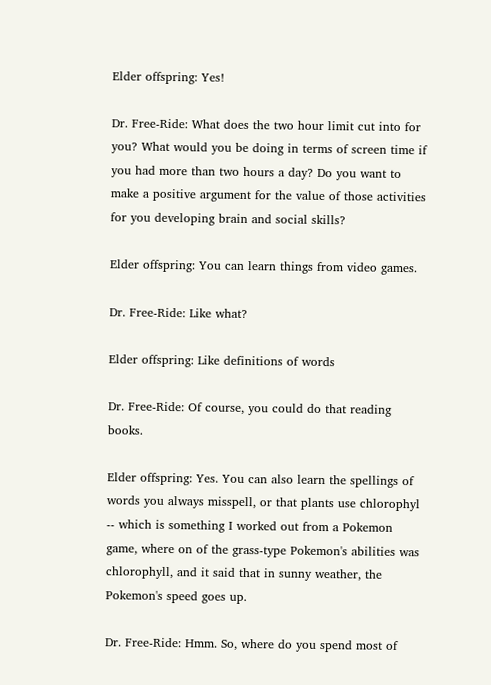Elder offspring: Yes!

Dr. Free-Ride: What does the two hour limit cut into for you? What would you be doing in terms of screen time if you had more than two hours a day? Do you want to make a positive argument for the value of those activities for you developing brain and social skills?

Elder offspring: You can learn things from video games.

Dr. Free-Ride: Like what?

Elder offspring: Like definitions of words

Dr. Free-Ride: Of course, you could do that reading books.

Elder offspring: Yes. You can also learn the spellings of words you always misspell, or that plants use chlorophyl -- which is something I worked out from a Pokemon game, where on of the grass-type Pokemon's abilities was chlorophyll, and it said that in sunny weather, the Pokemon's speed goes up.

Dr. Free-Ride: Hmm. So, where do you spend most of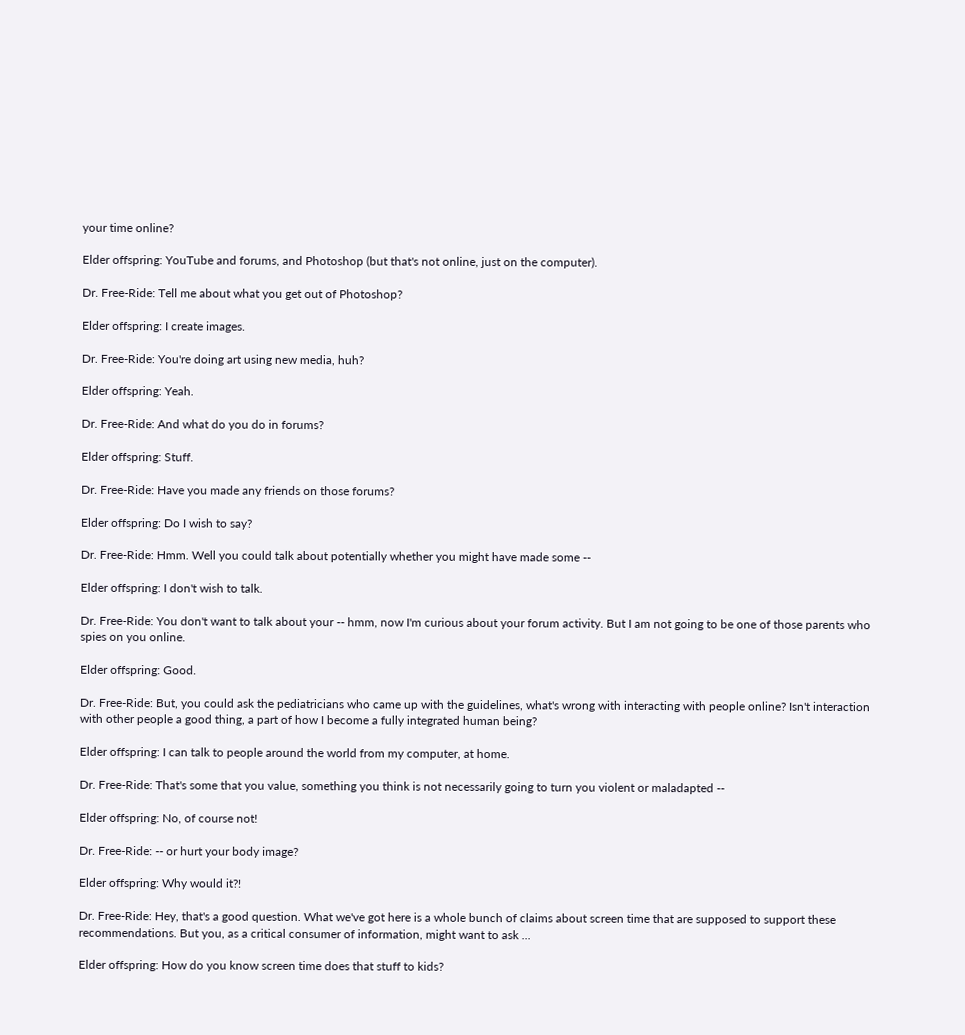your time online?

Elder offspring: YouTube and forums, and Photoshop (but that's not online, just on the computer).

Dr. Free-Ride: Tell me about what you get out of Photoshop?

Elder offspring: I create images.

Dr. Free-Ride: You're doing art using new media, huh?

Elder offspring: Yeah.

Dr. Free-Ride: And what do you do in forums?

Elder offspring: Stuff.

Dr. Free-Ride: Have you made any friends on those forums?

Elder offspring: Do I wish to say?

Dr. Free-Ride: Hmm. Well you could talk about potentially whether you might have made some --

Elder offspring: I don't wish to talk.

Dr. Free-Ride: You don't want to talk about your -- hmm, now I'm curious about your forum activity. But I am not going to be one of those parents who spies on you online.

Elder offspring: Good.

Dr. Free-Ride: But, you could ask the pediatricians who came up with the guidelines, what's wrong with interacting with people online? Isn't interaction with other people a good thing, a part of how I become a fully integrated human being?

Elder offspring: I can talk to people around the world from my computer, at home.

Dr. Free-Ride: That's some that you value, something you think is not necessarily going to turn you violent or maladapted --

Elder offspring: No, of course not!

Dr. Free-Ride: -- or hurt your body image?

Elder offspring: Why would it?!

Dr. Free-Ride: Hey, that's a good question. What we've got here is a whole bunch of claims about screen time that are supposed to support these recommendations. But you, as a critical consumer of information, might want to ask ...

Elder offspring: How do you know screen time does that stuff to kids?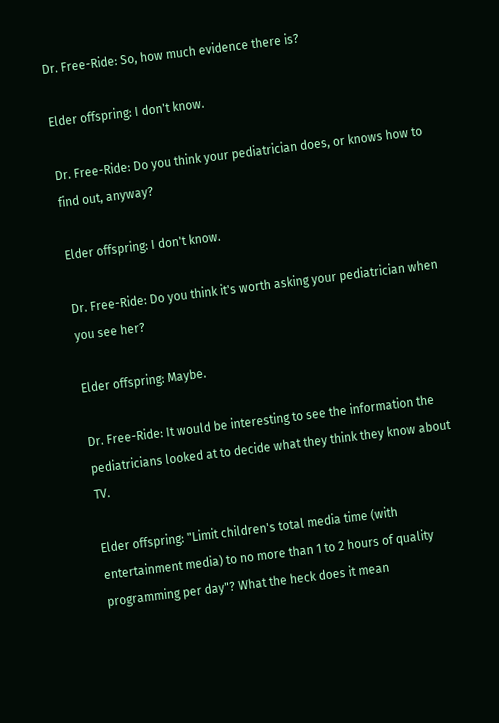Dr. Free-Ride: So, how much evidence there is?

Elder offspring: I don't know.

Dr. Free-Ride: Do you think your pediatrician does, or knows how to find out, anyway?

Elder offspring: I don't know.

Dr. Free-Ride: Do you think it's worth asking your pediatrician when you see her?

Elder offspring: Maybe.

Dr. Free-Ride: It would be interesting to see the information the pediatricians looked at to decide what they think they know about TV.

Elder offspring: "Limit children's total media time (with entertainment media) to no more than 1 to 2 hours of quality programming per day"? What the heck does it mean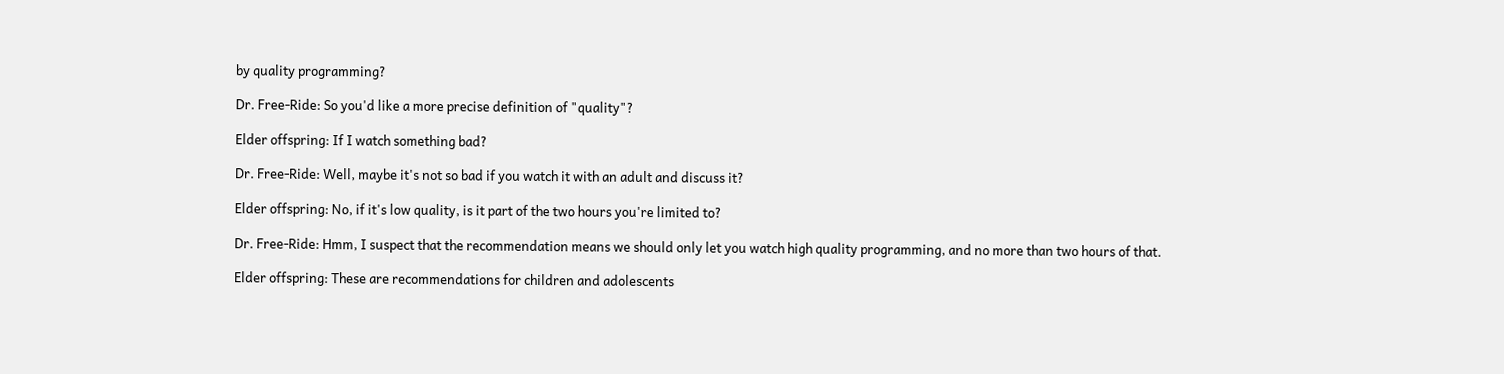by quality programming?

Dr. Free-Ride: So you'd like a more precise definition of "quality"?

Elder offspring: If I watch something bad?

Dr. Free-Ride: Well, maybe it's not so bad if you watch it with an adult and discuss it?

Elder offspring: No, if it's low quality, is it part of the two hours you're limited to?

Dr. Free-Ride: Hmm, I suspect that the recommendation means we should only let you watch high quality programming, and no more than two hours of that.

Elder offspring: These are recommendations for children and adolescents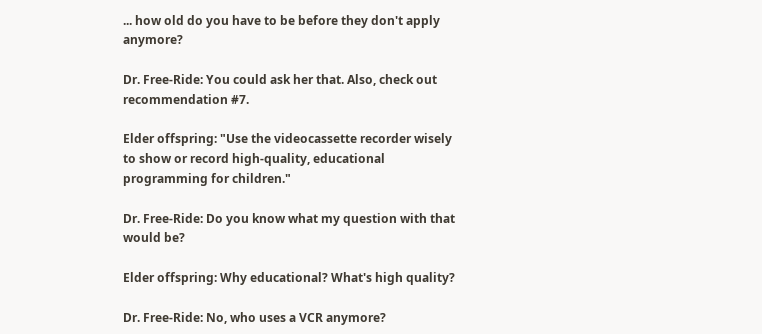... how old do you have to be before they don't apply anymore?

Dr. Free-Ride: You could ask her that. Also, check out recommendation #7.

Elder offspring: "Use the videocassette recorder wisely to show or record high-quality, educational programming for children."

Dr. Free-Ride: Do you know what my question with that would be?

Elder offspring: Why educational? What's high quality?

Dr. Free-Ride: No, who uses a VCR anymore?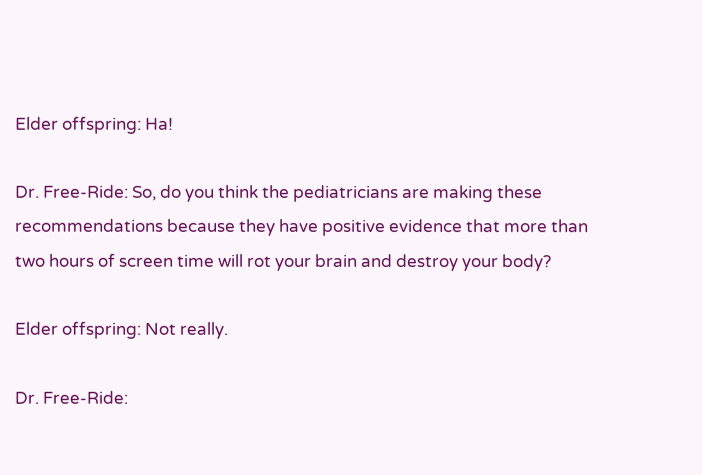Elder offspring: Ha!

Dr. Free-Ride: So, do you think the pediatricians are making these recommendations because they have positive evidence that more than two hours of screen time will rot your brain and destroy your body?

Elder offspring: Not really.

Dr. Free-Ride: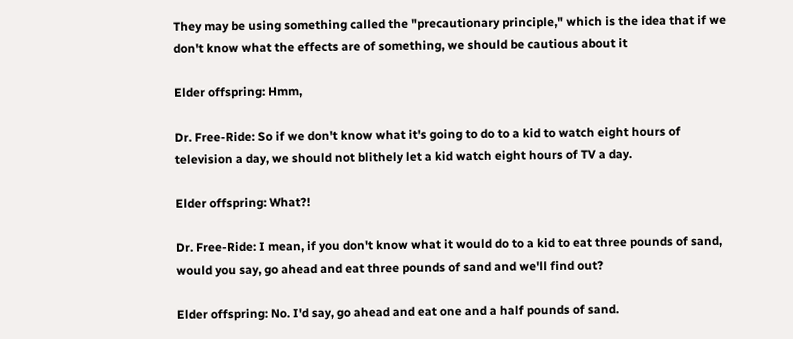They may be using something called the "precautionary principle," which is the idea that if we don't know what the effects are of something, we should be cautious about it

Elder offspring: Hmm,

Dr. Free-Ride: So if we don't know what it's going to do to a kid to watch eight hours of television a day, we should not blithely let a kid watch eight hours of TV a day.

Elder offspring: What?!

Dr. Free-Ride: I mean, if you don't know what it would do to a kid to eat three pounds of sand, would you say, go ahead and eat three pounds of sand and we'll find out?

Elder offspring: No. I'd say, go ahead and eat one and a half pounds of sand.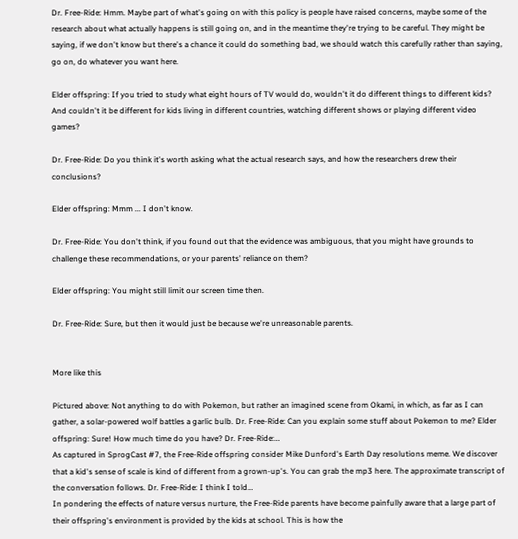Dr. Free-Ride: Hmm. Maybe part of what's going on with this policy is people have raised concerns, maybe some of the research about what actually happens is still going on, and in the meantime they're trying to be careful. They might be saying, if we don't know but there's a chance it could do something bad, we should watch this carefully rather than saying, go on, do whatever you want here.

Elder offspring: If you tried to study what eight hours of TV would do, wouldn't it do different things to different kids? And couldn't it be different for kids living in different countries, watching different shows or playing different video games?

Dr. Free-Ride: Do you think it's worth asking what the actual research says, and how the researchers drew their conclusions?

Elder offspring: Mmm ... I don't know.

Dr. Free-Ride: You don't think, if you found out that the evidence was ambiguous, that you might have grounds to challenge these recommendations, or your parents' reliance on them?

Elder offspring: You might still limit our screen time then.

Dr. Free-Ride: Sure, but then it would just be because we're unreasonable parents.


More like this

Pictured above: Not anything to do with Pokemon, but rather an imagined scene from Okami, in which, as far as I can gather, a solar-powered wolf battles a garlic bulb. Dr. Free-Ride: Can you explain some stuff about Pokemon to me? Elder offspring: Sure! How much time do you have? Dr. Free-Ride:…
As captured in SprogCast #7, the Free-Ride offspring consider Mike Dunford's Earth Day resolutions meme. We discover that a kid's sense of scale is kind of different from a grown-up's. You can grab the mp3 here. The approximate transcript of the conversation follows. Dr. Free-Ride: I think I told…
In pondering the effects of nature versus nurture, the Free-Ride parents have become painfully aware that a large part of their offspring's environment is provided by the kids at school. This is how the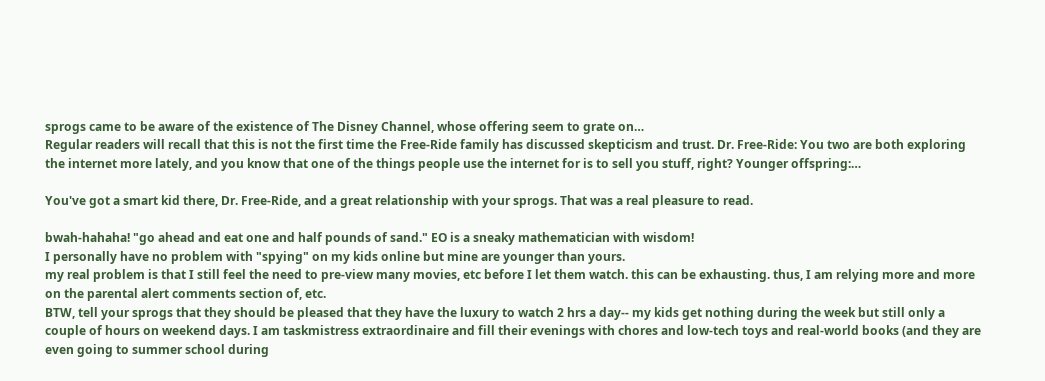sprogs came to be aware of the existence of The Disney Channel, whose offering seem to grate on…
Regular readers will recall that this is not the first time the Free-Ride family has discussed skepticism and trust. Dr. Free-Ride: You two are both exploring the internet more lately, and you know that one of the things people use the internet for is to sell you stuff, right? Younger offspring:…

You've got a smart kid there, Dr. Free-Ride, and a great relationship with your sprogs. That was a real pleasure to read.

bwah-hahaha! "go ahead and eat one and half pounds of sand." EO is a sneaky mathematician with wisdom!
I personally have no problem with "spying" on my kids online but mine are younger than yours.
my real problem is that I still feel the need to pre-view many movies, etc before I let them watch. this can be exhausting. thus, I am relying more and more on the parental alert comments section of, etc.
BTW, tell your sprogs that they should be pleased that they have the luxury to watch 2 hrs a day-- my kids get nothing during the week but still only a couple of hours on weekend days. I am taskmistress extraordinaire and fill their evenings with chores and low-tech toys and real-world books (and they are even going to summer school during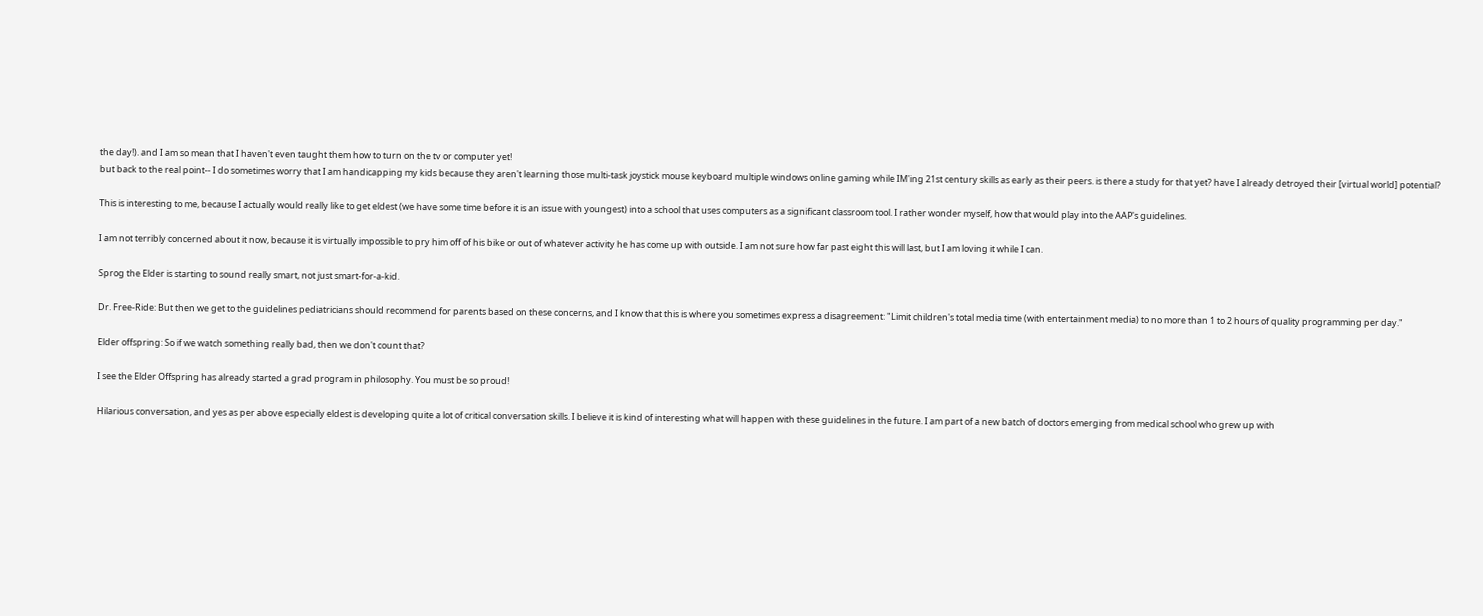the day!). and I am so mean that I haven't even taught them how to turn on the tv or computer yet!
but back to the real point-- I do sometimes worry that I am handicapping my kids because they aren't learning those multi-task joystick mouse keyboard multiple windows online gaming while IM'ing 21st century skills as early as their peers. is there a study for that yet? have I already detroyed their [virtual world] potential?

This is interesting to me, because I actually would really like to get eldest (we have some time before it is an issue with youngest) into a school that uses computers as a significant classroom tool. I rather wonder myself, how that would play into the AAP's guidelines.

I am not terribly concerned about it now, because it is virtually impossible to pry him off of his bike or out of whatever activity he has come up with outside. I am not sure how far past eight this will last, but I am loving it while I can.

Sprog the Elder is starting to sound really smart, not just smart-for-a-kid.

Dr. Free-Ride: But then we get to the guidelines pediatricians should recommend for parents based on these concerns, and I know that this is where you sometimes express a disagreement: "Limit children's total media time (with entertainment media) to no more than 1 to 2 hours of quality programming per day."

Elder offspring: So if we watch something really bad, then we don't count that?

I see the Elder Offspring has already started a grad program in philosophy. You must be so proud!

Hilarious conversation, and yes as per above especially eldest is developing quite a lot of critical conversation skills. I believe it is kind of interesting what will happen with these guidelines in the future. I am part of a new batch of doctors emerging from medical school who grew up with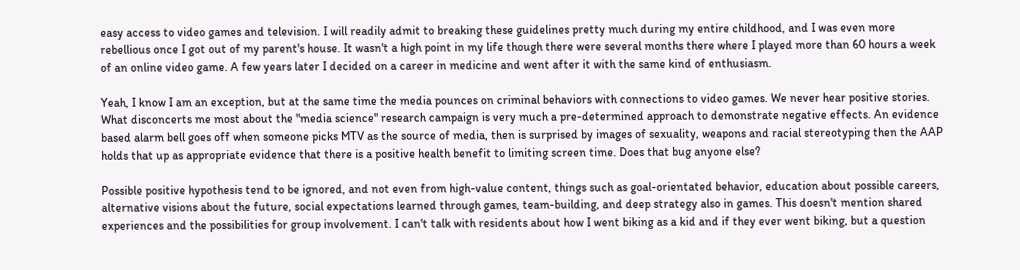easy access to video games and television. I will readily admit to breaking these guidelines pretty much during my entire childhood, and I was even more rebellious once I got out of my parent's house. It wasn't a high point in my life though there were several months there where I played more than 60 hours a week of an online video game. A few years later I decided on a career in medicine and went after it with the same kind of enthusiasm.

Yeah, I know I am an exception, but at the same time the media pounces on criminal behaviors with connections to video games. We never hear positive stories. What disconcerts me most about the "media science" research campaign is very much a pre-determined approach to demonstrate negative effects. An evidence based alarm bell goes off when someone picks MTV as the source of media, then is surprised by images of sexuality, weapons and racial stereotyping then the AAP holds that up as appropriate evidence that there is a positive health benefit to limiting screen time. Does that bug anyone else?

Possible positive hypothesis tend to be ignored, and not even from high-value content, things such as goal-orientated behavior, education about possible careers, alternative visions about the future, social expectations learned through games, team-building, and deep strategy also in games. This doesn't mention shared experiences and the possibilities for group involvement. I can't talk with residents about how I went biking as a kid and if they ever went biking, but a question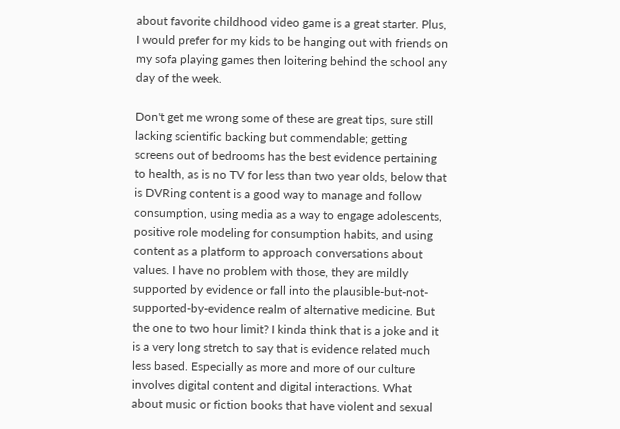about favorite childhood video game is a great starter. Plus, I would prefer for my kids to be hanging out with friends on my sofa playing games then loitering behind the school any day of the week.

Don't get me wrong some of these are great tips, sure still lacking scientific backing but commendable; getting screens out of bedrooms has the best evidence pertaining to health, as is no TV for less than two year olds, below that is DVRing content is a good way to manage and follow consumption, using media as a way to engage adolescents, positive role modeling for consumption habits, and using content as a platform to approach conversations about values. I have no problem with those, they are mildly supported by evidence or fall into the plausible-but-not-supported-by-evidence realm of alternative medicine. But the one to two hour limit? I kinda think that is a joke and it is a very long stretch to say that is evidence related much less based. Especially as more and more of our culture involves digital content and digital interactions. What about music or fiction books that have violent and sexual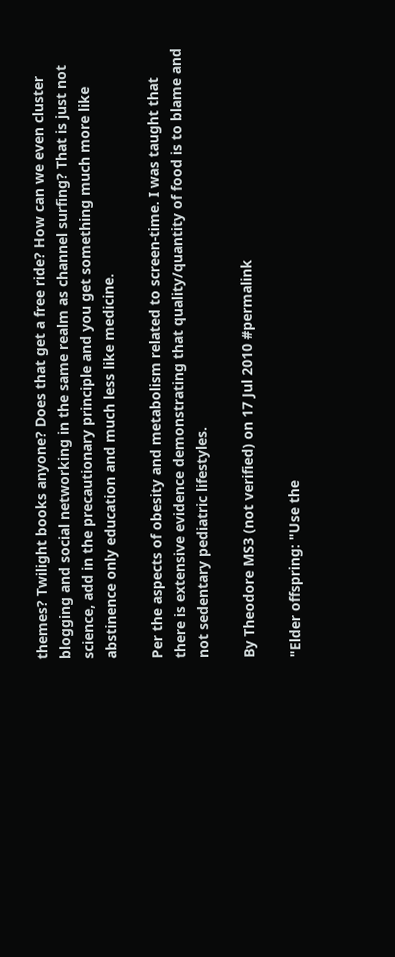themes? Twilight books anyone? Does that get a free ride? How can we even cluster blogging and social networking in the same realm as channel surfing? That is just not science, add in the precautionary principle and you get something much more like abstinence only education and much less like medicine.

Per the aspects of obesity and metabolism related to screen-time. I was taught that there is extensive evidence demonstrating that quality/quantity of food is to blame and not sedentary pediatric lifestyles.

By Theodore MS3 (not verified) on 17 Jul 2010 #permalink

"Elder offspring: "Use the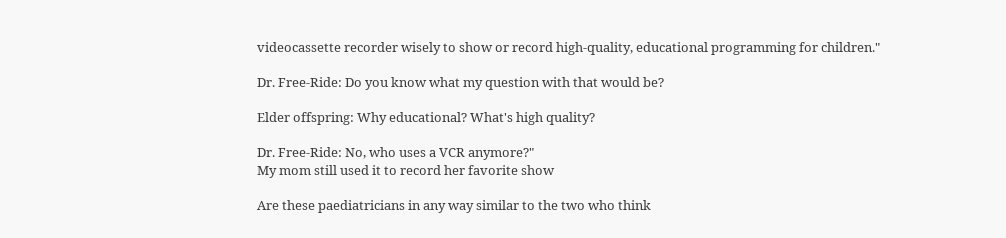videocassette recorder wisely to show or record high-quality, educational programming for children."

Dr. Free-Ride: Do you know what my question with that would be?

Elder offspring: Why educational? What's high quality?

Dr. Free-Ride: No, who uses a VCR anymore?"
My mom still used it to record her favorite show

Are these paediatricians in any way similar to the two who think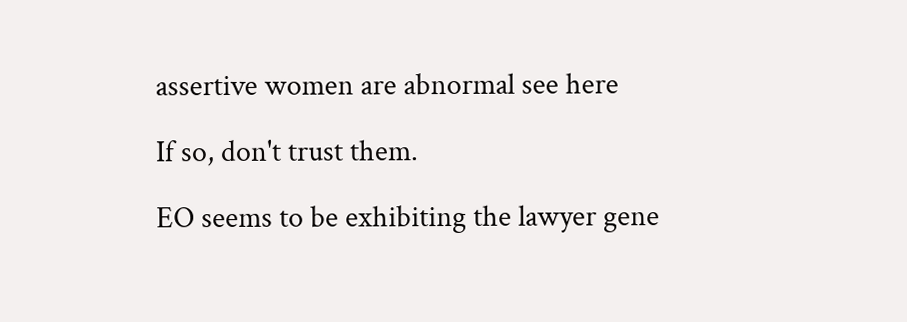assertive women are abnormal see here

If so, don't trust them.

EO seems to be exhibiting the lawyer gene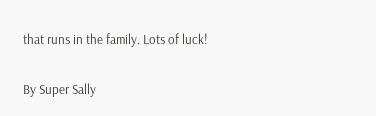that runs in the family. Lots of luck!

By Super Sally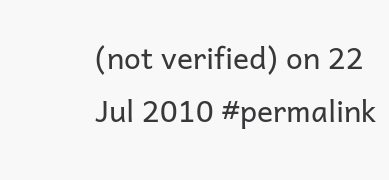(not verified) on 22 Jul 2010 #permalink